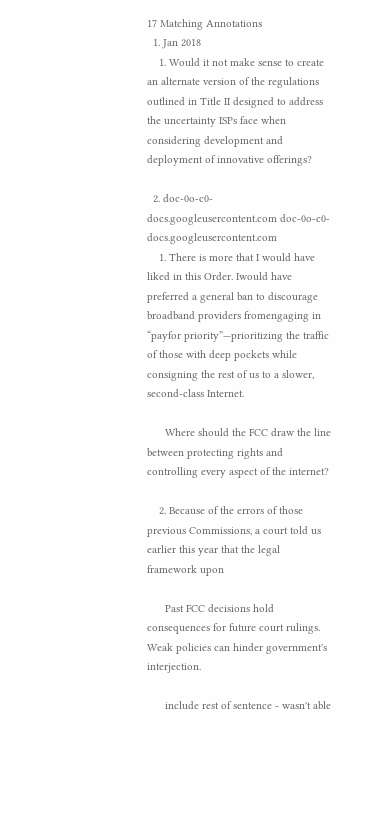17 Matching Annotations
  1. Jan 2018
    1. Would it not make sense to create an alternate version of the regulations outlined in Title II designed to address the uncertainty ISPs face when considering development and deployment of innovative offerings?

  2. doc-0o-c0-docs.googleusercontent.com doc-0o-c0-docs.googleusercontent.com
    1. There is more that I would have liked in this Order. Iwould have preferred a general ban to discourage broadband providers fromengaging in “payfor priority”—prioritizing the traffic of those with deep pockets while consigning the rest of us to a slower, second-class Internet.

      Where should the FCC draw the line between protecting rights and controlling every aspect of the internet?

    2. Because of the errors of those previous Commissions, a court told us earlier this year that the legal framework upon

      Past FCC decisions hold consequences for future court rulings. Weak policies can hinder government's interjection.

      include rest of sentence - wasn't able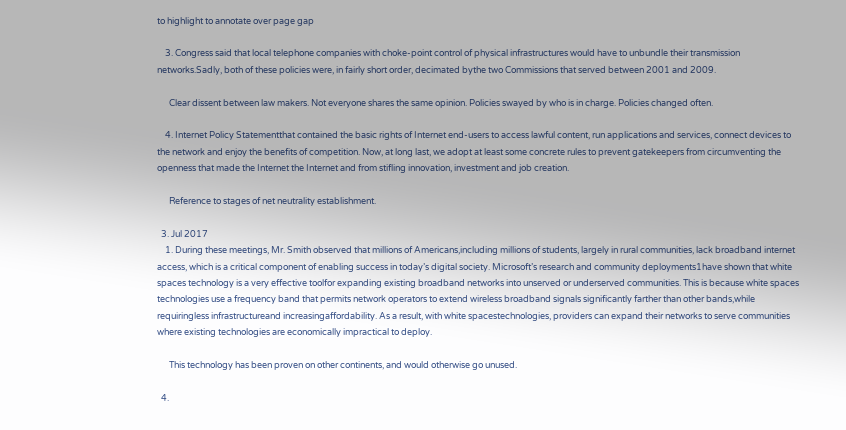to highlight to annotate over page gap

    3. Congress said that local telephone companies with choke-point control of physical infrastructures would have to unbundle their transmission networks.Sadly, both of these policies were, in fairly short order, decimated bythe two Commissions that served between 2001 and 2009.

      Clear dissent between law makers. Not everyone shares the same opinion. Policies swayed by who is in charge. Policies changed often.

    4. Internet Policy Statementthat contained the basic rights of Internet end-users to access lawful content, run applications and services, connect devices to the network and enjoy the benefits of competition. Now, at long last, we adopt at least some concrete rules to prevent gatekeepers from circumventing the openness that made the Internet the Internet and from stifling innovation, investment and job creation.

      Reference to stages of net neutrality establishment.

  3. Jul 2017
    1. During these meetings, Mr. Smith observed that millions of Americans,including millions of students, largely in rural communities, lack broadband internet access, which is a critical component of enabling success in today’s digital society. Microsoft’s research and community deployments1have shown that white spaces technology is a very effective toolfor expanding existing broadband networks into unserved or underserved communities. This is because white spaces technologies use a frequency band that permits network operators to extend wireless broadband signals significantly farther than other bands,while requiringless infrastructureand increasingaffordability. As a result, with white spacestechnologies, providers can expand their networks to serve communities where existing technologies are economically impractical to deploy.

      This technology has been proven on other continents, and would otherwise go unused.

  4.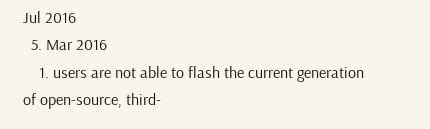Jul 2016
  5. Mar 2016
    1. users are not able to flash the current generation of open-source, third-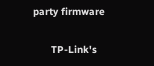party firmware

      TP-Link's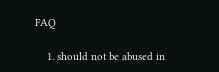FAQ

    1. should not be abused in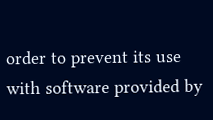order to prevent its use with software provided by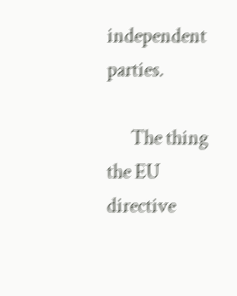independent parties.

      The thing the EU directive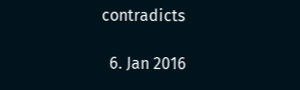contradicts

  6. Jan 2016